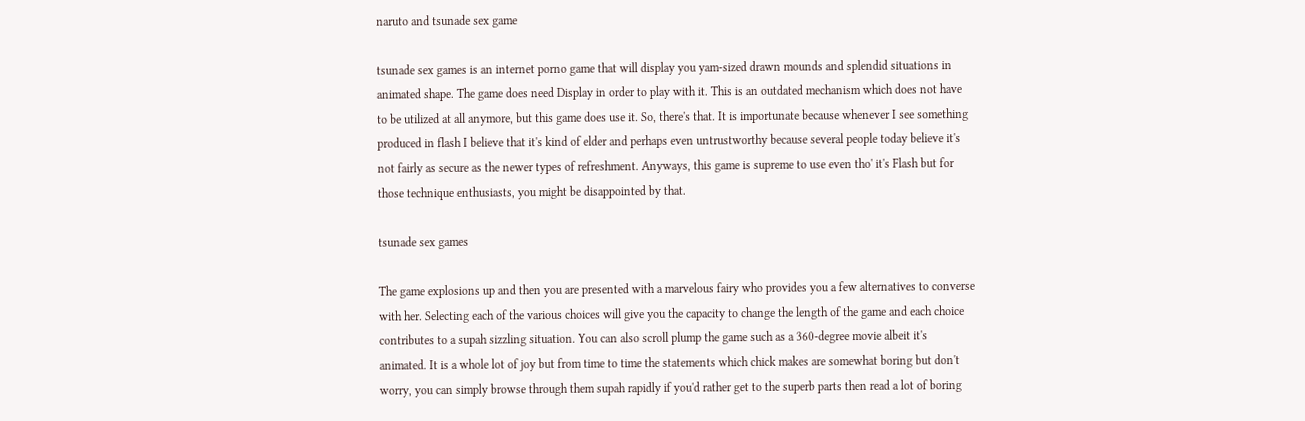naruto and tsunade sex game

tsunade sex games is an internet porno game that will display you yam-sized drawn mounds and splendid situations in animated shape. The game does need Display in order to play with it. This is an outdated mechanism which does not have to be utilized at all anymore, but this game does use it. So, there's that. It is importunate because whenever I see something produced in flash I believe that it's kind of elder and perhaps even untrustworthy because several people today believe it's not fairly as secure as the newer types of refreshment. Anyways, this game is supreme to use even tho' it's Flash but for those technique enthusiasts, you might be disappointed by that.

tsunade sex games

The game explosions up and then you are presented with a marvelous fairy who provides you a few alternatives to converse with her. Selecting each of the various choices will give you the capacity to change the length of the game and each choice contributes to a supah sizzling situation. You can also scroll plump the game such as a 360-degree movie albeit it's animated. It is a whole lot of joy but from time to time the statements which chick makes are somewhat boring but don't worry, you can simply browse through them supah rapidly if you'd rather get to the superb parts then read a lot of boring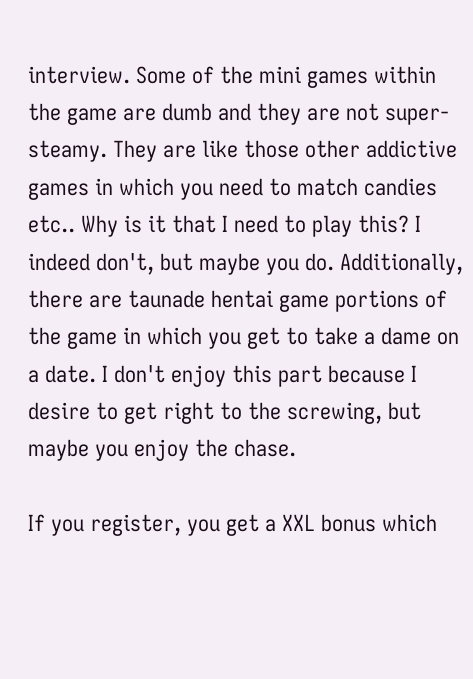interview. Some of the mini games within the game are dumb and they are not super-steamy. They are like those other addictive games in which you need to match candies etc.. Why is it that I need to play this? I indeed don't, but maybe you do. Additionally, there are taunade hentai game portions of the game in which you get to take a dame on a date. I don't enjoy this part because I desire to get right to the screwing, but maybe you enjoy the chase.

If you register, you get a XXL bonus which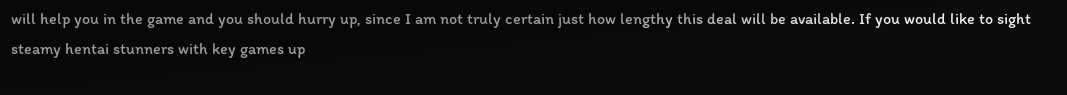will help you in the game and you should hurry up, since I am not truly certain just how lengthy this deal will be available. If you would like to sight steamy hentai stunners with key games up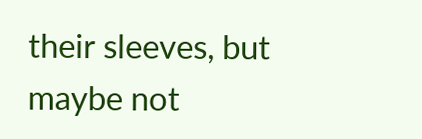their sleeves, but maybe not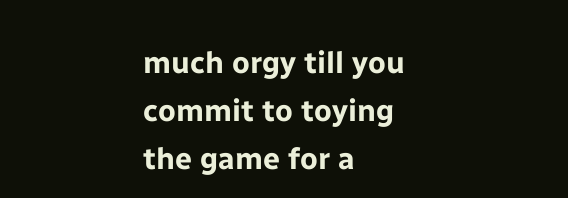much orgy till you commit to toying the game for a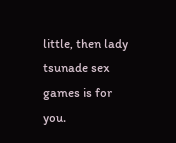little, then lady tsunade sex games is for you.